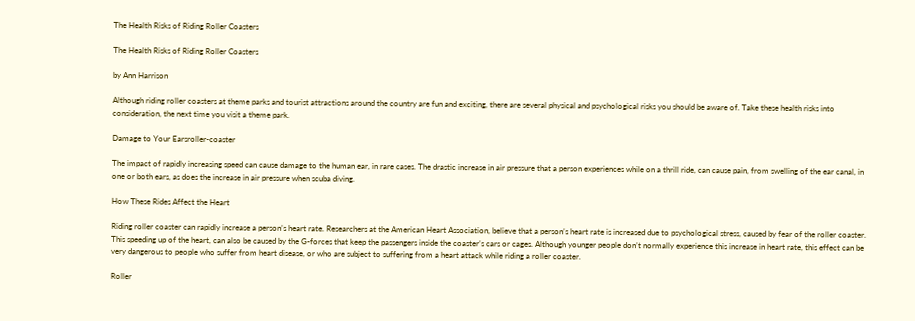The Health Risks of Riding Roller Coasters

The Health Risks of Riding Roller Coasters

by Ann Harrison

Although riding roller coasters at theme parks and tourist attractions around the country are fun and exciting, there are several physical and psychological risks you should be aware of. Take these health risks into consideration, the next time you visit a theme park.

Damage to Your Earsroller-coaster

The impact of rapidly increasing speed can cause damage to the human ear, in rare cases. The drastic increase in air pressure that a person experiences while on a thrill ride, can cause pain, from swelling of the ear canal, in one or both ears, as does the increase in air pressure when scuba diving.

How These Rides Affect the Heart

Riding roller coaster can rapidly increase a person’s heart rate. Researchers at the American Heart Association, believe that a person’s heart rate is increased due to psychological stress, caused by fear of the roller coaster. This speeding up of the heart, can also be caused by the G-forces that keep the passengers inside the coaster’s cars or cages. Although younger people don’t normally experience this increase in heart rate, this effect can be very dangerous to people who suffer from heart disease, or who are subject to suffering from a heart attack while riding a roller coaster.

Roller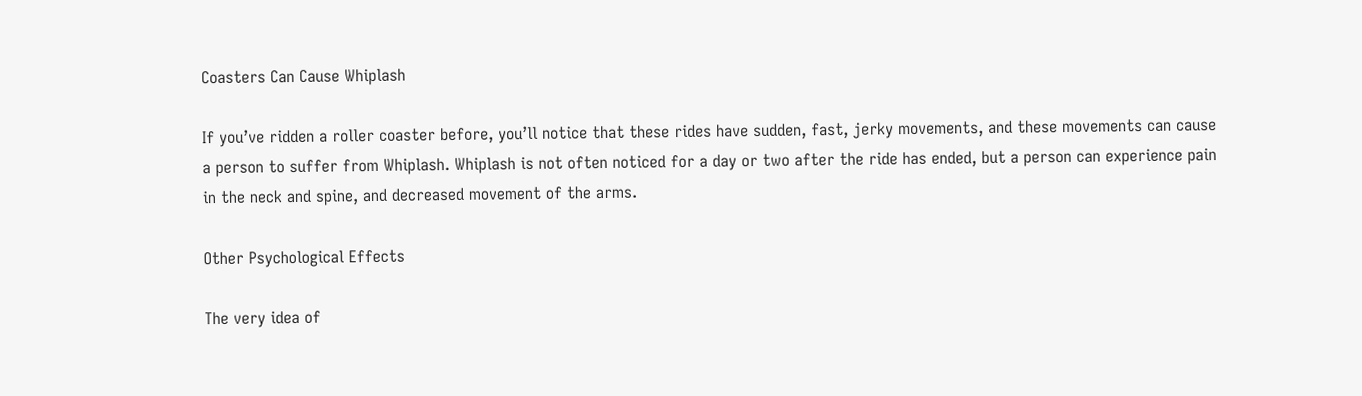Coasters Can Cause Whiplash

If you’ve ridden a roller coaster before, you’ll notice that these rides have sudden, fast, jerky movements, and these movements can cause a person to suffer from Whiplash. Whiplash is not often noticed for a day or two after the ride has ended, but a person can experience pain in the neck and spine, and decreased movement of the arms.

Other Psychological Effects

The very idea of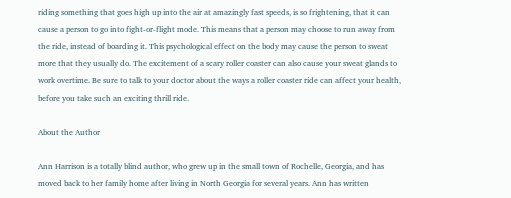riding something that goes high up into the air at amazingly fast speeds, is so frightening, that it can cause a person to go into fight-or-flight mode. This means that a person may choose to run away from the ride, instead of boarding it. This psychological effect on the body may cause the person to sweat more that they usually do. The excitement of a scary roller coaster can also cause your sweat glands to work overtime. Be sure to talk to your doctor about the ways a roller coaster ride can affect your health, before you take such an exciting thrill ride.

About the Author

Ann Harrison is a totally blind author, who grew up in the small town of Rochelle, Georgia, and has moved back to her family home after living in North Georgia for several years. Ann has written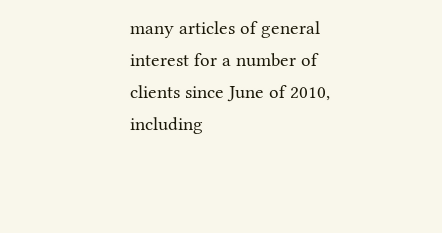many articles of general interest for a number of clients since June of 2010, including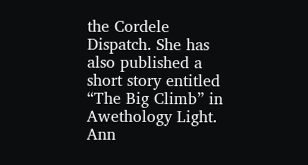the Cordele Dispatch. She has also published a short story entitled “The Big Climb” in Awethology Light. Ann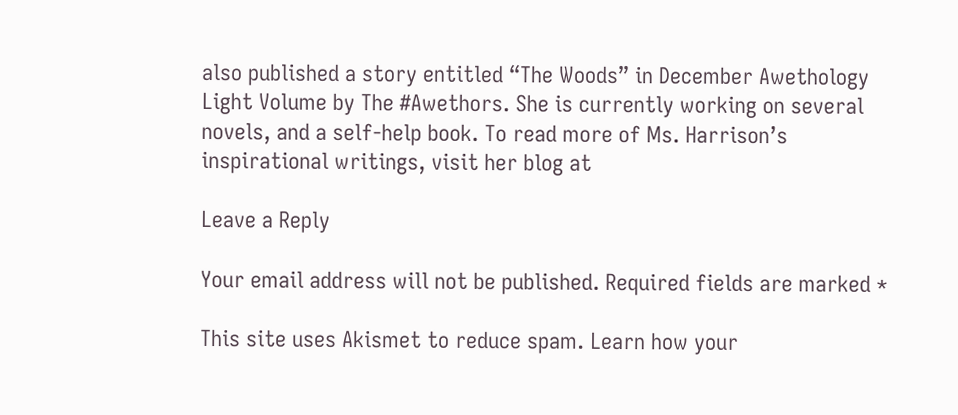also published a story entitled “The Woods” in December Awethology Light Volume by The #Awethors. She is currently working on several novels, and a self-help book. To read more of Ms. Harrison’s inspirational writings, visit her blog at

Leave a Reply

Your email address will not be published. Required fields are marked *

This site uses Akismet to reduce spam. Learn how your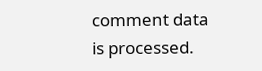comment data is processed.